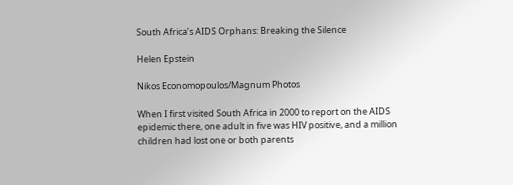South Africa’s AIDS Orphans: Breaking the Silence

Helen Epstein

Nikos Economopoulos/Magnum Photos

When I first visited South Africa in 2000 to report on the AIDS epidemic there, one adult in five was HIV positive, and a million children had lost one or both parents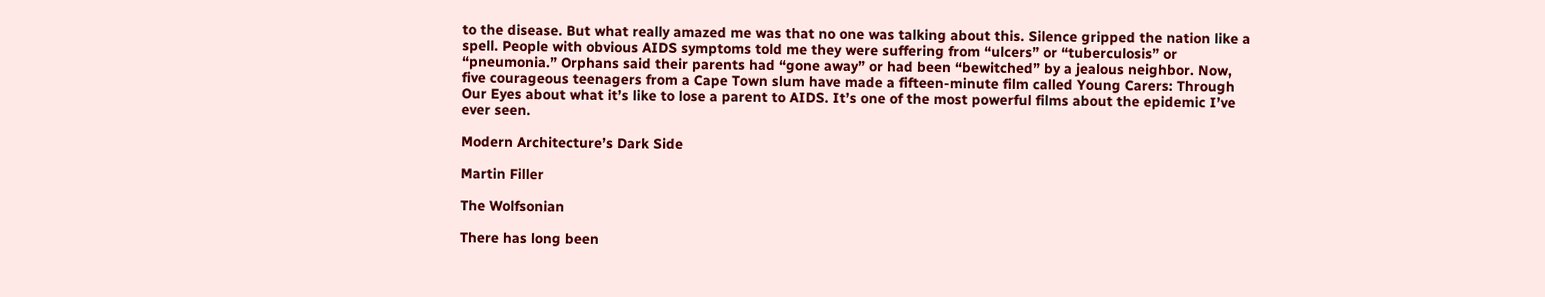to the disease. But what really amazed me was that no one was talking about this. Silence gripped the nation like a spell. People with obvious AIDS symptoms told me they were suffering from “ulcers” or “tuberculosis” or “pneumonia.” Orphans said their parents had “gone away” or had been “bewitched” by a jealous neighbor. Now, five courageous teenagers from a Cape Town slum have made a fifteen-minute film called Young Carers: Through Our Eyes about what it’s like to lose a parent to AIDS. It’s one of the most powerful films about the epidemic I’ve ever seen.

Modern Architecture’s Dark Side

Martin Filler

The Wolfsonian

There has long been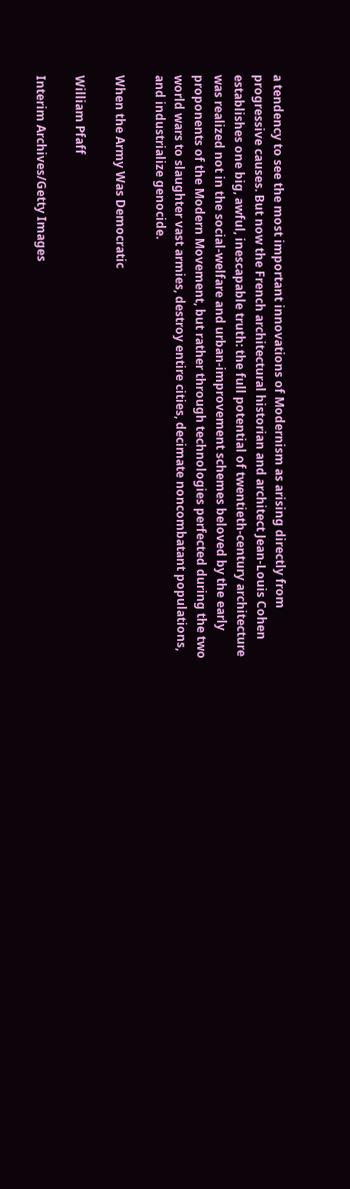a tendency to see the most important innovations of Modernism as arising directly from progressive causes. But now the French architectural historian and architect Jean-Louis Cohen establishes one big, awful, inescapable truth: the full potential of twentieth-century architecture was realized not in the social-welfare and urban-improvement schemes beloved by the early proponents of the Modern Movement, but rather through technologies perfected during the two world wars to slaughter vast armies, destroy entire cities, decimate noncombatant populations, and industrialize genocide.

When the Army Was Democratic

William Pfaff

Interim Archives/Getty Images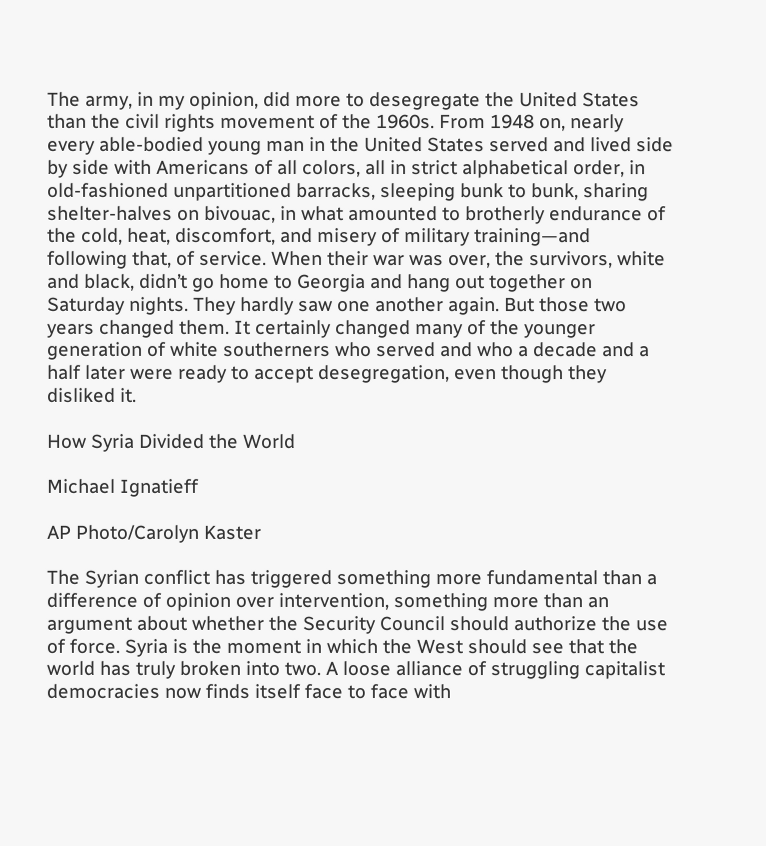The army, in my opinion, did more to desegregate the United States than the civil rights movement of the 1960s. From 1948 on, nearly every able-bodied young man in the United States served and lived side by side with Americans of all colors, all in strict alphabetical order, in old-fashioned unpartitioned barracks, sleeping bunk to bunk, sharing shelter-halves on bivouac, in what amounted to brotherly endurance of the cold, heat, discomfort, and misery of military training—and following that, of service. When their war was over, the survivors, white and black, didn’t go home to Georgia and hang out together on Saturday nights. They hardly saw one another again. But those two years changed them. It certainly changed many of the younger generation of white southerners who served and who a decade and a half later were ready to accept desegregation, even though they disliked it.

How Syria Divided the World

Michael Ignatieff

AP Photo/Carolyn Kaster

The Syrian conflict has triggered something more fundamental than a difference of opinion over intervention, something more than an argument about whether the Security Council should authorize the use of force. Syria is the moment in which the West should see that the world has truly broken into two. A loose alliance of struggling capitalist democracies now finds itself face to face with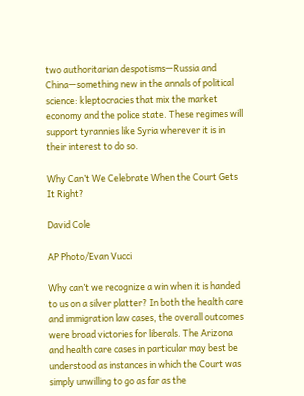two authoritarian despotisms—Russia and China—something new in the annals of political science: kleptocracies that mix the market economy and the police state. These regimes will support tyrannies like Syria wherever it is in their interest to do so.

Why Can’t We Celebrate When the Court Gets It Right?

David Cole

AP Photo/Evan Vucci

Why can’t we recognize a win when it is handed to us on a silver platter? In both the health care and immigration law cases, the overall outcomes were broad victories for liberals. The Arizona and health care cases in particular may best be understood as instances in which the Court was simply unwilling to go as far as the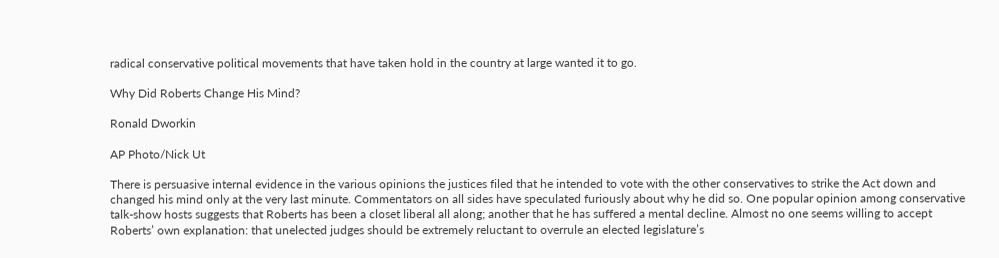radical conservative political movements that have taken hold in the country at large wanted it to go.

Why Did Roberts Change His Mind?

Ronald Dworkin

AP Photo/Nick Ut

There is persuasive internal evidence in the various opinions the justices filed that he intended to vote with the other conservatives to strike the Act down and changed his mind only at the very last minute. Commentators on all sides have speculated furiously about why he did so. One popular opinion among conservative talk-show hosts suggests that Roberts has been a closet liberal all along; another that he has suffered a mental decline. Almost no one seems willing to accept Roberts’ own explanation: that unelected judges should be extremely reluctant to overrule an elected legislature’s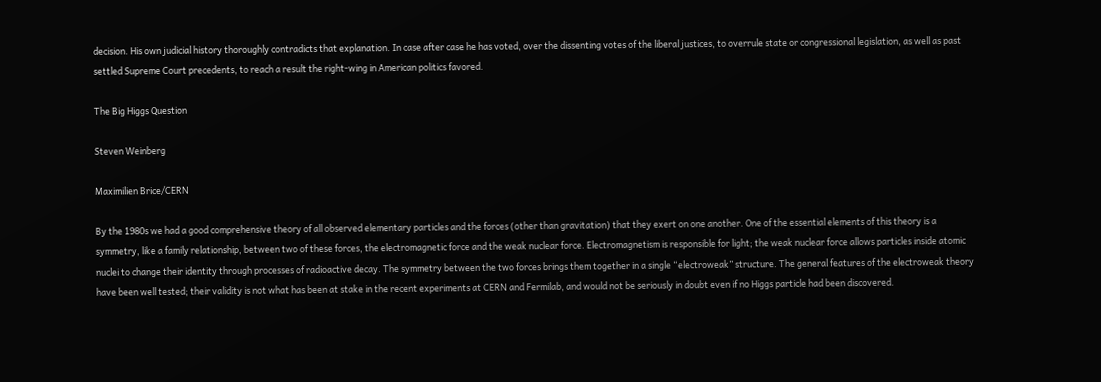decision. His own judicial history thoroughly contradicts that explanation. In case after case he has voted, over the dissenting votes of the liberal justices, to overrule state or congressional legislation, as well as past settled Supreme Court precedents, to reach a result the right-wing in American politics favored.

The Big Higgs Question

Steven Weinberg

Maximilien Brice/CERN

By the 1980s we had a good comprehensive theory of all observed elementary particles and the forces (other than gravitation) that they exert on one another. One of the essential elements of this theory is a symmetry, like a family relationship, between two of these forces, the electromagnetic force and the weak nuclear force. Electromagnetism is responsible for light; the weak nuclear force allows particles inside atomic nuclei to change their identity through processes of radioactive decay. The symmetry between the two forces brings them together in a single “electroweak” structure. The general features of the electroweak theory have been well tested; their validity is not what has been at stake in the recent experiments at CERN and Fermilab, and would not be seriously in doubt even if no Higgs particle had been discovered.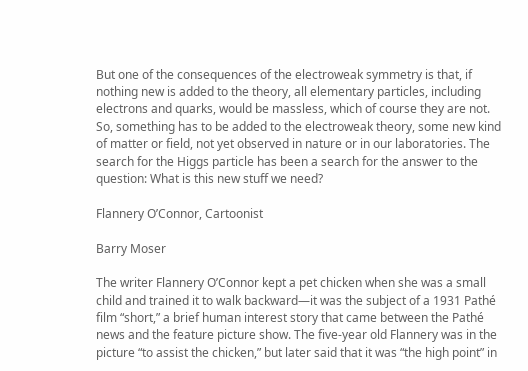But one of the consequences of the electroweak symmetry is that, if nothing new is added to the theory, all elementary particles, including electrons and quarks, would be massless, which of course they are not. So, something has to be added to the electroweak theory, some new kind of matter or field, not yet observed in nature or in our laboratories. The search for the Higgs particle has been a search for the answer to the question: What is this new stuff we need?

Flannery O’Connor, Cartoonist

Barry Moser

The writer Flannery O’Connor kept a pet chicken when she was a small child and trained it to walk backward—it was the subject of a 1931 Pathé film “short,” a brief human interest story that came between the Pathé news and the feature picture show. The five-year old Flannery was in the picture “to assist the chicken,” but later said that it was “the high point” in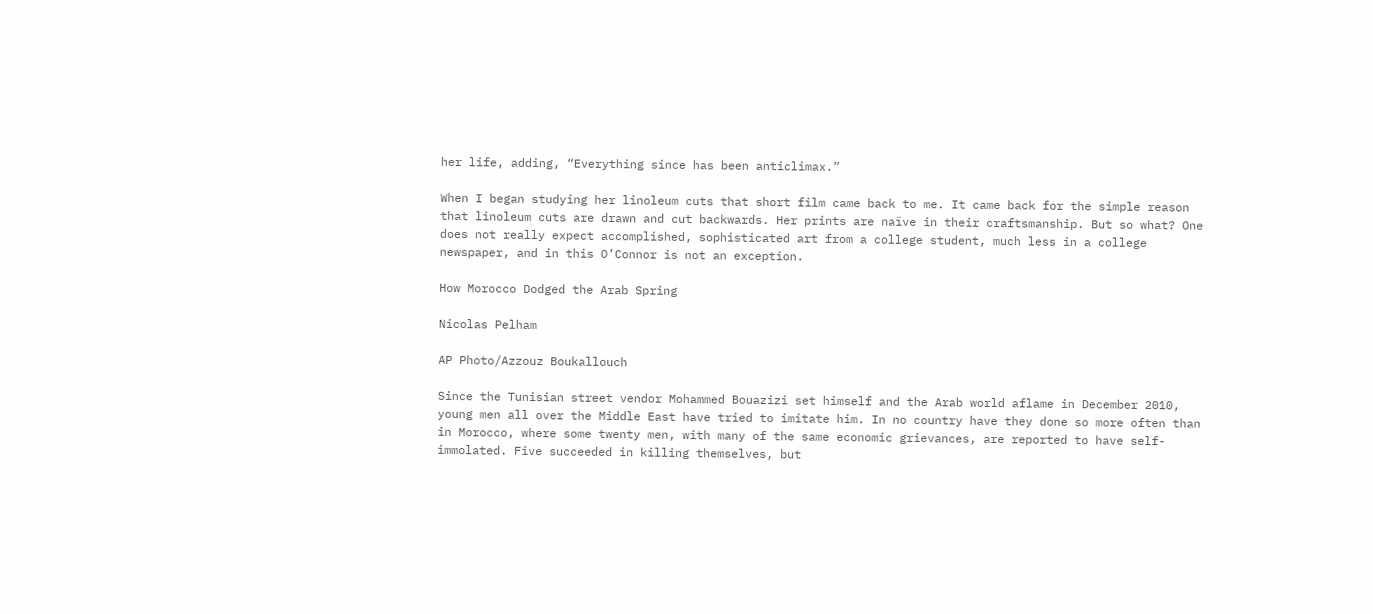her life, adding, “Everything since has been anticlimax.”

When I began studying her linoleum cuts that short film came back to me. It came back for the simple reason that linoleum cuts are drawn and cut backwards. Her prints are naïve in their craftsmanship. But so what? One does not really expect accomplished, sophisticated art from a college student, much less in a college newspaper, and in this O’Connor is not an exception.

How Morocco Dodged the Arab Spring

Nicolas Pelham

AP Photo/Azzouz Boukallouch

Since the Tunisian street vendor Mohammed Bouazizi set himself and the Arab world aflame in December 2010, young men all over the Middle East have tried to imitate him. In no country have they done so more often than in Morocco, where some twenty men, with many of the same economic grievances, are reported to have self-immolated. Five succeeded in killing themselves, but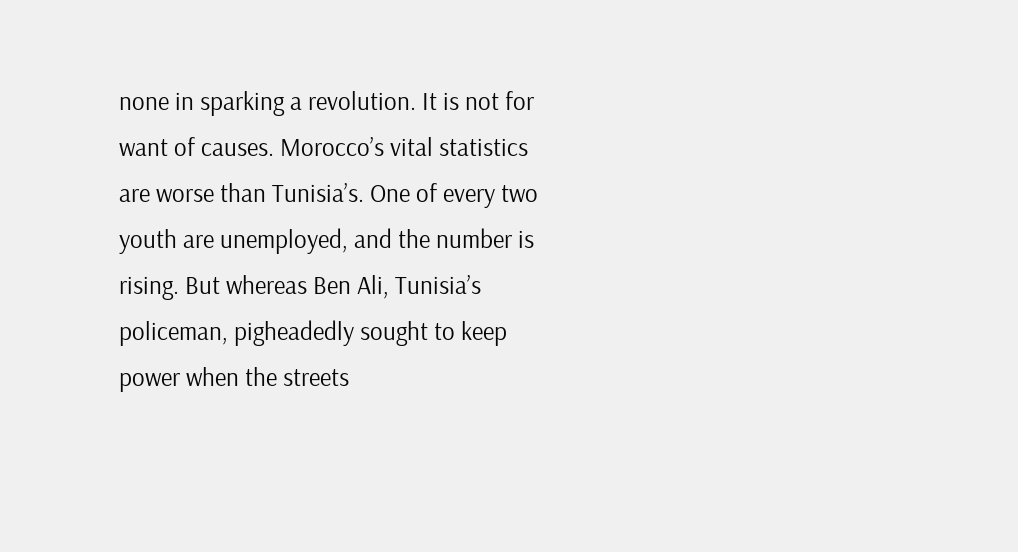none in sparking a revolution. It is not for want of causes. Morocco’s vital statistics are worse than Tunisia’s. One of every two youth are unemployed, and the number is rising. But whereas Ben Ali, Tunisia’s policeman, pigheadedly sought to keep power when the streets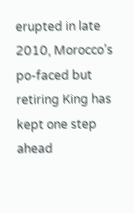erupted in late 2010, Morocco’s po-faced but retiring King has kept one step ahead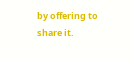by offering to share it.